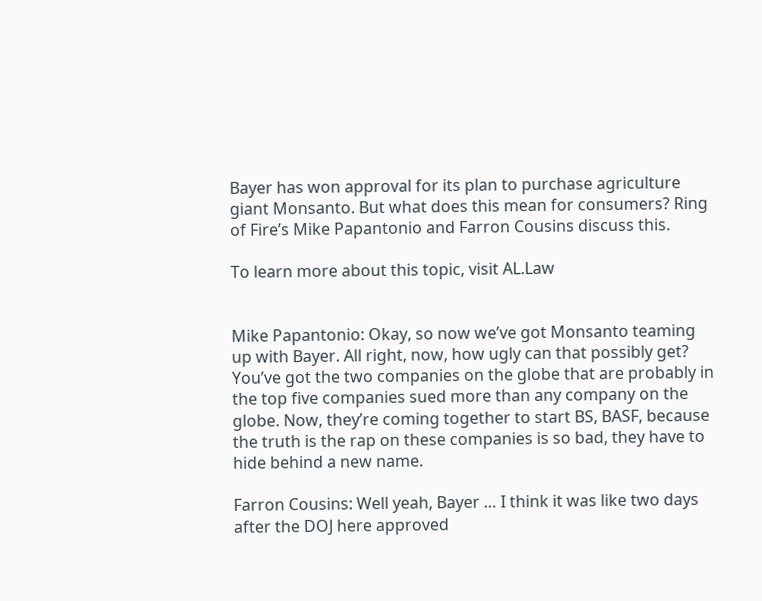Bayer has won approval for its plan to purchase agriculture giant Monsanto. But what does this mean for consumers? Ring of Fire’s Mike Papantonio and Farron Cousins discuss this.

To learn more about this topic, visit AL.Law


Mike Papantonio: Okay, so now we’ve got Monsanto teaming up with Bayer. All right, now, how ugly can that possibly get? You’ve got the two companies on the globe that are probably in the top five companies sued more than any company on the globe. Now, they’re coming together to start BS, BASF, because the truth is the rap on these companies is so bad, they have to hide behind a new name.

Farron Cousins: Well yeah, Bayer … I think it was like two days after the DOJ here approved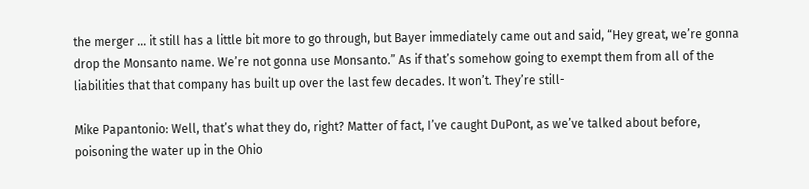the merger … it still has a little bit more to go through, but Bayer immediately came out and said, “Hey great, we’re gonna drop the Monsanto name. We’re not gonna use Monsanto.” As if that’s somehow going to exempt them from all of the liabilities that that company has built up over the last few decades. It won’t. They’re still-

Mike Papantonio: Well, that’s what they do, right? Matter of fact, I’ve caught DuPont, as we’ve talked about before, poisoning the water up in the Ohio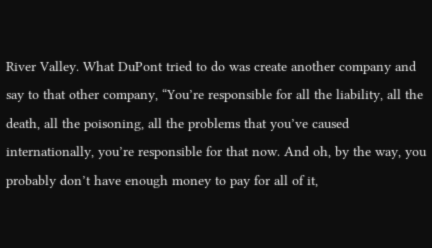River Valley. What DuPont tried to do was create another company and say to that other company, “You’re responsible for all the liability, all the death, all the poisoning, all the problems that you’ve caused internationally, you’re responsible for that now. And oh, by the way, you probably don’t have enough money to pay for all of it,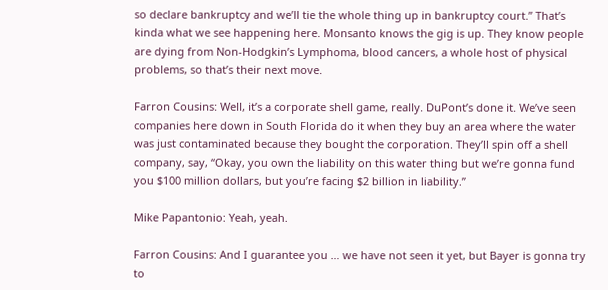so declare bankruptcy and we’ll tie the whole thing up in bankruptcy court.” That’s kinda what we see happening here. Monsanto knows the gig is up. They know people are dying from Non-Hodgkin’s Lymphoma, blood cancers, a whole host of physical problems, so that’s their next move.

Farron Cousins: Well, it’s a corporate shell game, really. DuPont’s done it. We’ve seen companies here down in South Florida do it when they buy an area where the water was just contaminated because they bought the corporation. They’ll spin off a shell company, say, “Okay, you own the liability on this water thing but we’re gonna fund you $100 million dollars, but you’re facing $2 billion in liability.”

Mike Papantonio: Yeah, yeah.

Farron Cousins: And I guarantee you … we have not seen it yet, but Bayer is gonna try to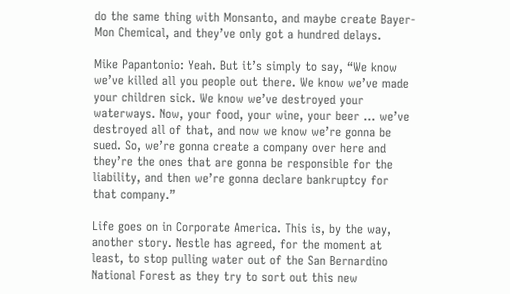do the same thing with Monsanto, and maybe create Bayer-Mon Chemical, and they’ve only got a hundred delays.

Mike Papantonio: Yeah. But it’s simply to say, “We know we’ve killed all you people out there. We know we’ve made your children sick. We know we’ve destroyed your waterways. Now, your food, your wine, your beer … we’ve destroyed all of that, and now we know we’re gonna be sued. So, we’re gonna create a company over here and they’re the ones that are gonna be responsible for the liability, and then we’re gonna declare bankruptcy for that company.”

Life goes on in Corporate America. This is, by the way, another story. Nestle has agreed, for the moment at least, to stop pulling water out of the San Bernardino National Forest as they try to sort out this new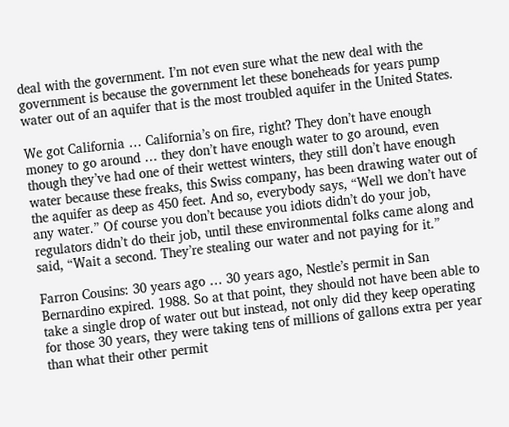deal with the government. I’m not even sure what the new deal with the government is because the government let these boneheads for years pump water out of an aquifer that is the most troubled aquifer in the United States.

We got California … California’s on fire, right? They don’t have enough money to go around … they don’t have enough water to go around, even though they’ve had one of their wettest winters, they still don’t have enough water because these freaks, this Swiss company, has been drawing water out of the aquifer as deep as 450 feet. And so, everybody says, “Well we don’t have any water.” Of course you don’t because you idiots didn’t do your job, regulators didn’t do their job, until these environmental folks came along and said, “Wait a second. They’re stealing our water and not paying for it.”

Farron Cousins: 30 years ago … 30 years ago, Nestle’s permit in San Bernardino expired. 1988. So at that point, they should not have been able to take a single drop of water out but instead, not only did they keep operating for those 30 years, they were taking tens of millions of gallons extra per year than what their other permit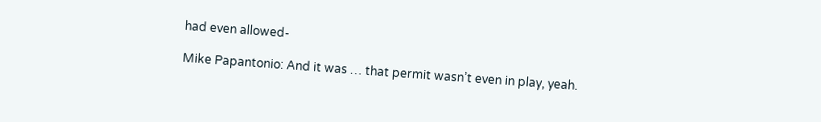had even allowed-

Mike Papantonio: And it was … that permit wasn’t even in play, yeah.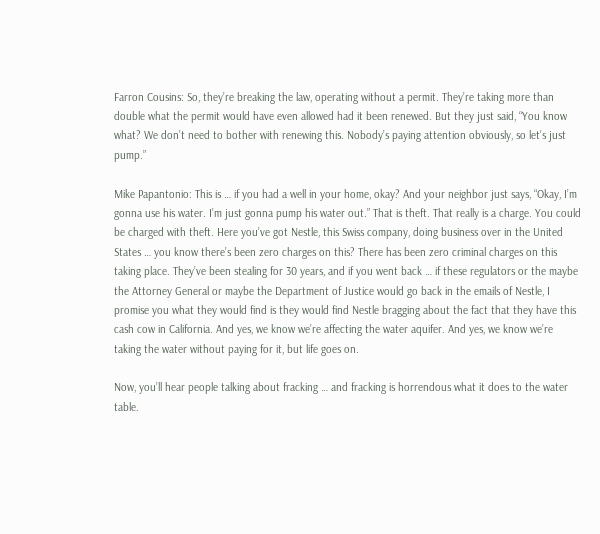Farron Cousins: So, they’re breaking the law, operating without a permit. They’re taking more than double what the permit would have even allowed had it been renewed. But they just said, “You know what? We don’t need to bother with renewing this. Nobody’s paying attention obviously, so let’s just pump.”

Mike Papantonio: This is … if you had a well in your home, okay? And your neighbor just says, “Okay, I’m gonna use his water. I’m just gonna pump his water out.” That is theft. That really is a charge. You could be charged with theft. Here you’ve got Nestle, this Swiss company, doing business over in the United States … you know there’s been zero charges on this? There has been zero criminal charges on this taking place. They’ve been stealing for 30 years, and if you went back … if these regulators or the maybe the Attorney General or maybe the Department of Justice would go back in the emails of Nestle, I promise you what they would find is they would find Nestle bragging about the fact that they have this cash cow in California. And yes, we know we’re affecting the water aquifer. And yes, we know we’re taking the water without paying for it, but life goes on.

Now, you’ll hear people talking about fracking … and fracking is horrendous what it does to the water table.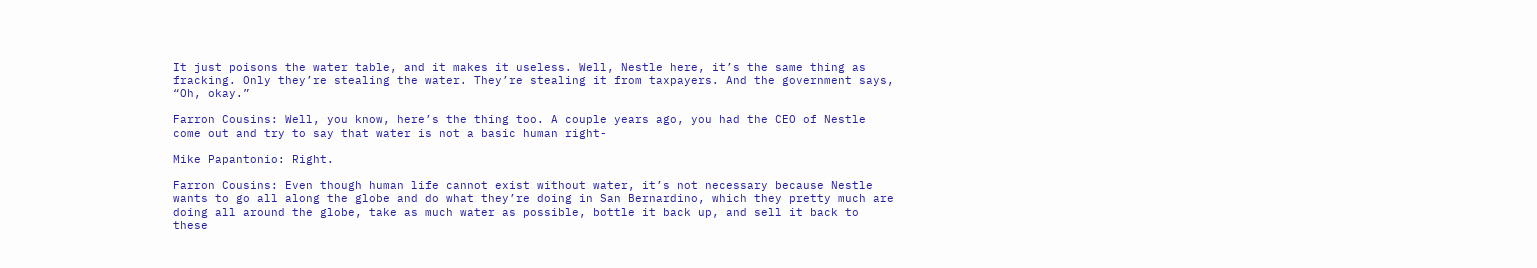It just poisons the water table, and it makes it useless. Well, Nestle here, it’s the same thing as fracking. Only they’re stealing the water. They’re stealing it from taxpayers. And the government says, “Oh, okay.”

Farron Cousins: Well, you know, here’s the thing too. A couple years ago, you had the CEO of Nestle come out and try to say that water is not a basic human right-

Mike Papantonio: Right.

Farron Cousins: Even though human life cannot exist without water, it’s not necessary because Nestle wants to go all along the globe and do what they’re doing in San Bernardino, which they pretty much are doing all around the globe, take as much water as possible, bottle it back up, and sell it back to these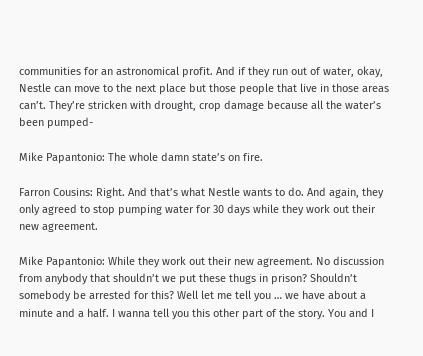communities for an astronomical profit. And if they run out of water, okay, Nestle can move to the next place but those people that live in those areas can’t. They’re stricken with drought, crop damage because all the water’s been pumped-

Mike Papantonio: The whole damn state’s on fire.

Farron Cousins: Right. And that’s what Nestle wants to do. And again, they only agreed to stop pumping water for 30 days while they work out their new agreement.

Mike Papantonio: While they work out their new agreement. No discussion from anybody that shouldn’t we put these thugs in prison? Shouldn’t somebody be arrested for this? Well let me tell you … we have about a minute and a half. I wanna tell you this other part of the story. You and I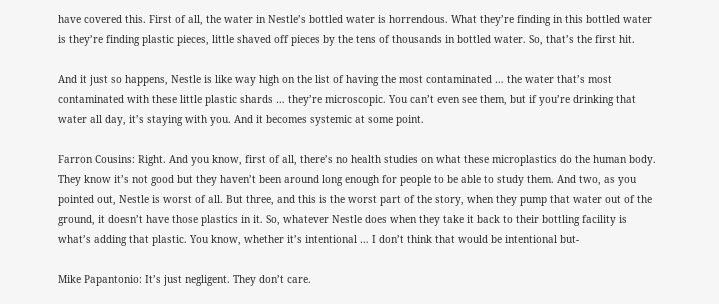have covered this. First of all, the water in Nestle’s bottled water is horrendous. What they’re finding in this bottled water is they’re finding plastic pieces, little shaved off pieces by the tens of thousands in bottled water. So, that’s the first hit.

And it just so happens, Nestle is like way high on the list of having the most contaminated … the water that’s most contaminated with these little plastic shards … they’re microscopic. You can’t even see them, but if you’re drinking that water all day, it’s staying with you. And it becomes systemic at some point.

Farron Cousins: Right. And you know, first of all, there’s no health studies on what these microplastics do the human body. They know it’s not good but they haven’t been around long enough for people to be able to study them. And two, as you pointed out, Nestle is worst of all. But three, and this is the worst part of the story, when they pump that water out of the ground, it doesn’t have those plastics in it. So, whatever Nestle does when they take it back to their bottling facility is what’s adding that plastic. You know, whether it’s intentional … I don’t think that would be intentional but-

Mike Papantonio: It’s just negligent. They don’t care.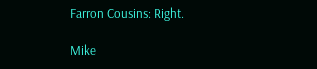Farron Cousins: Right.

Mike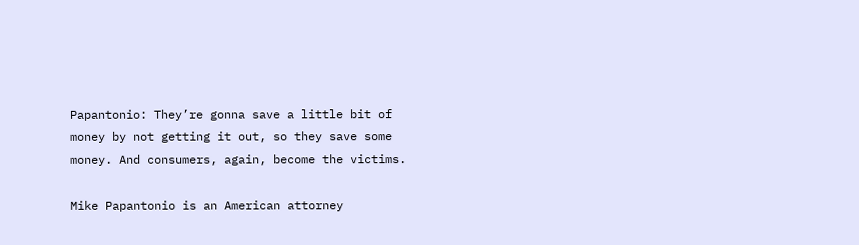Papantonio: They’re gonna save a little bit of money by not getting it out, so they save some money. And consumers, again, become the victims.

Mike Papantonio is an American attorney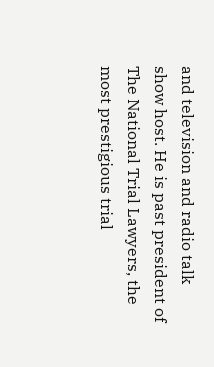and television and radio talk show host. He is past president of The National Trial Lawyers, the most prestigious trial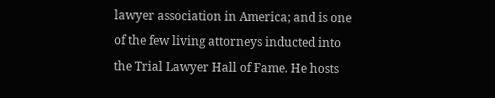lawyer association in America; and is one of the few living attorneys inducted into the Trial Lawyer Hall of Fame. He hosts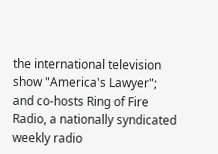the international television show "America's Lawyer"; and co-hosts Ring of Fire Radio, a nationally syndicated weekly radio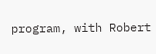program, with Robert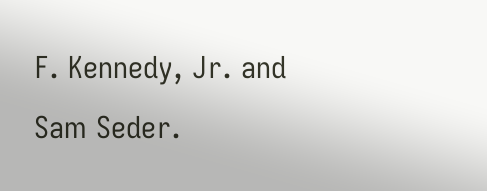F. Kennedy, Jr. and Sam Seder.